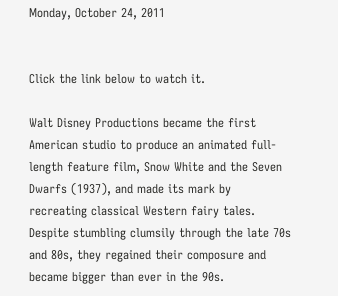Monday, October 24, 2011


Click the link below to watch it.

Walt Disney Productions became the first American studio to produce an animated full-length feature film, Snow White and the Seven Dwarfs (1937), and made its mark by recreating classical Western fairy tales. Despite stumbling clumsily through the late 70s and 80s, they regained their composure and became bigger than ever in the 90s.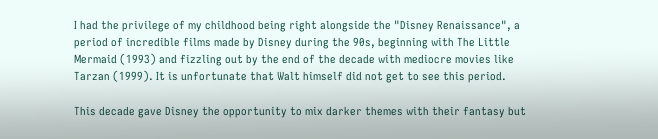I had the privilege of my childhood being right alongside the "Disney Renaissance", a period of incredible films made by Disney during the 90s, beginning with The Little Mermaid (1993) and fizzling out by the end of the decade with mediocre movies like Tarzan (1999). It is unfortunate that Walt himself did not get to see this period.

This decade gave Disney the opportunity to mix darker themes with their fantasy but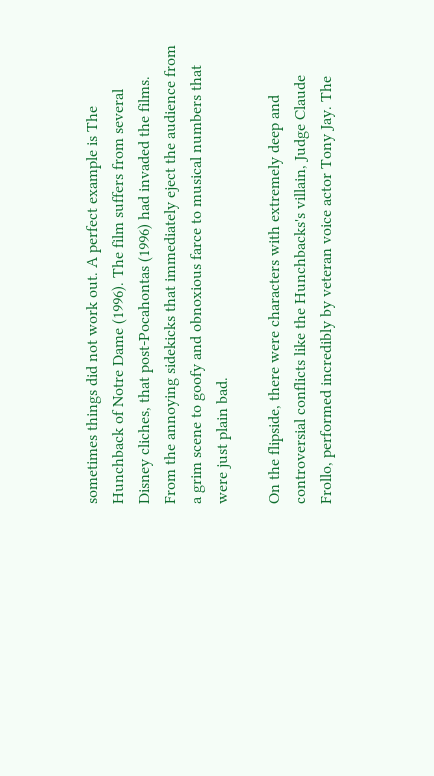sometimes things did not work out. A perfect example is The Hunchback of Notre Dame (1996). The film suffers from several Disney cliches, that post-Pocahontas (1996) had invaded the films. From the annoying sidekicks that immediately eject the audience from a grim scene to goofy and obnoxious farce to musical numbers that were just plain bad.

On the flipside, there were characters with extremely deep and controversial conflicts like the Hunchbacks's villain, Judge Claude Frollo, performed incredibly by veteran voice actor Tony Jay. The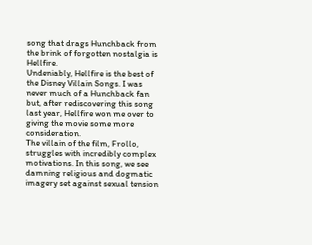song that drags Hunchback from the brink of forgotten nostalgia is Hellfire.
Undeniably, Hellfire is the best of the Disney Villain Songs. I was never much of a Hunchback fan but, after rediscovering this song last year, Hellfire won me over to giving the movie some more consideration.
The villain of the film, Frollo, struggles with incredibly complex motivations. In this song, we see damning religious and dogmatic imagery set against sexual tension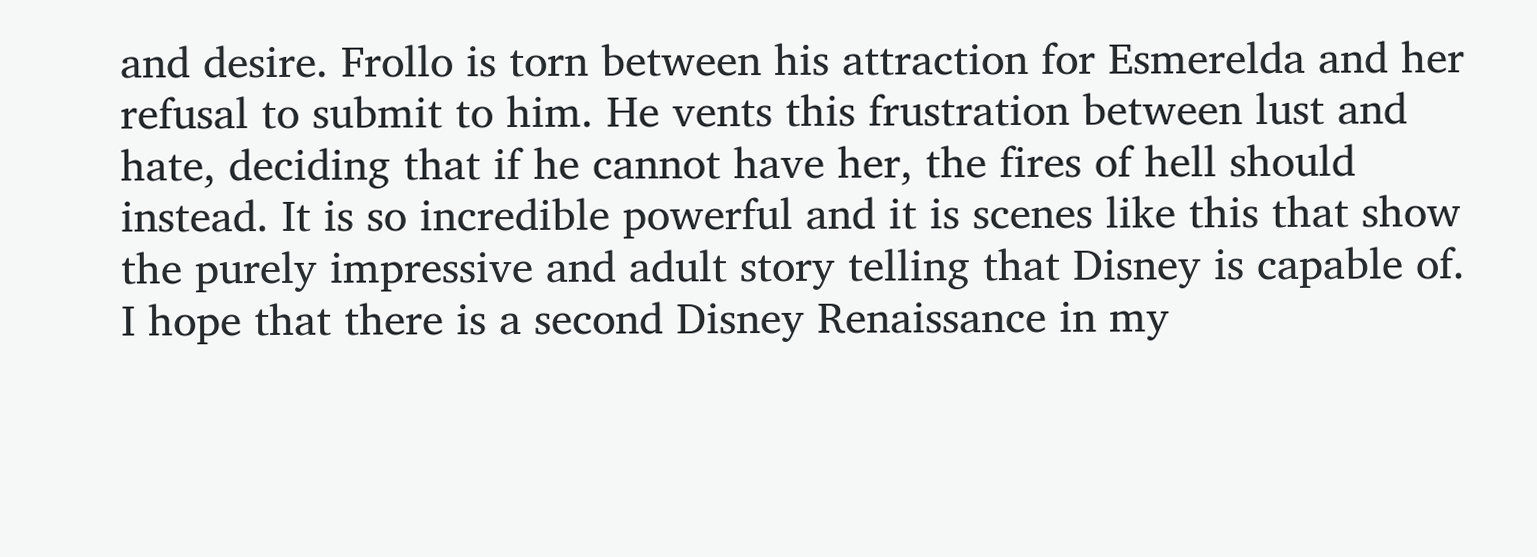and desire. Frollo is torn between his attraction for Esmerelda and her refusal to submit to him. He vents this frustration between lust and hate, deciding that if he cannot have her, the fires of hell should instead. It is so incredible powerful and it is scenes like this that show the purely impressive and adult story telling that Disney is capable of.
I hope that there is a second Disney Renaissance in my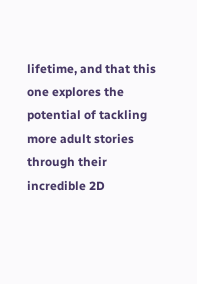lifetime, and that this one explores the potential of tackling more adult stories through their incredible 2D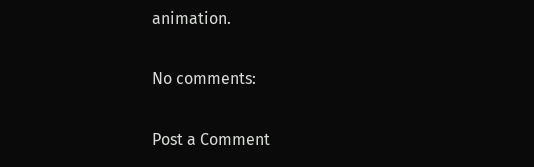animation.

No comments:

Post a Comment